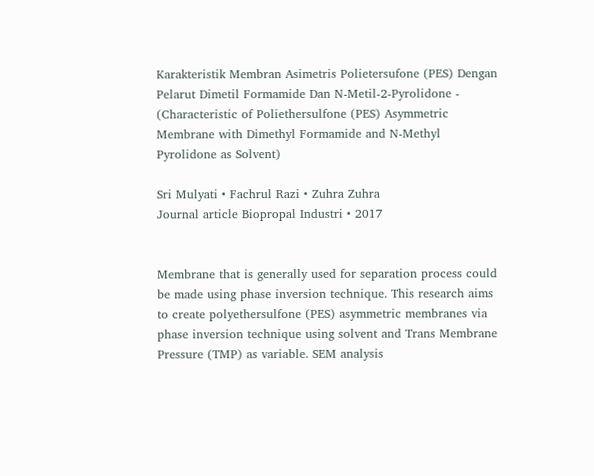Karakteristik Membran Asimetris Polietersufone (PES) Dengan Pelarut Dimetil Formamide Dan N-Metil-2-Pyrolidone - (Characteristic of Poliethersulfone (PES) Asymmetric Membrane with Dimethyl Formamide and N-Methyl Pyrolidone as Solvent)

Sri Mulyati • Fachrul Razi • Zuhra Zuhra
Journal article Biopropal Industri • 2017


Membrane that is generally used for separation process could be made using phase inversion technique. This research aims to create polyethersulfone (PES) asymmetric membranes via phase inversion technique using solvent and Trans Membrane Pressure (TMP) as variable. SEM analysis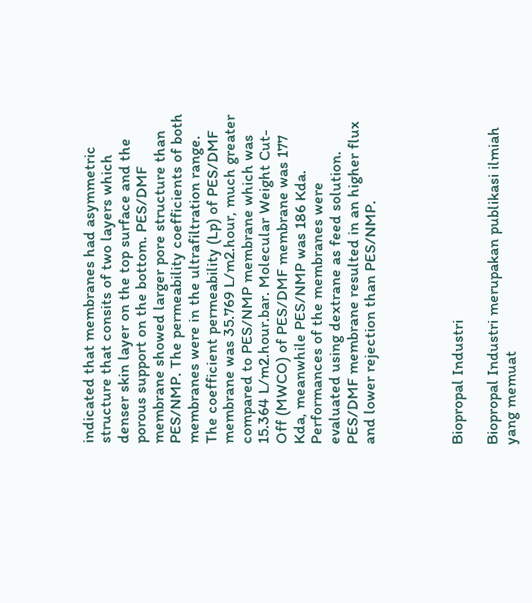indicated that membranes had asymmetric structure that consits of two layers which denser skin layer on the top surface and the porous support on the bottom. PES/DMF membrane showed larger pore structure than PES/NMP. The permeability coefficients of both membranes were in the ultrafiltration range. The coefficient permeability (Lp) of PES/DMF membrane was 35.769 L/m2.hour, much greater compared to PES/NMP membrane which was 15.364 L/m2.hour.bar. Molecular Weight Cut-Off (MWCO) of PES/DMF membrane was 177 Kda, meanwhile PES/NMP was 186 Kda. Performances of the membranes were evaluated using dextrane as feed solution. PES/DMF membrane resulted in an higher flux and lower rejection than PES/NMP.




Biopropal Industri

Biopropal Industri merupakan publikasi ilmiah yang memuat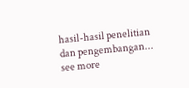hasil-hasil penelitian dan pengembangan... see more